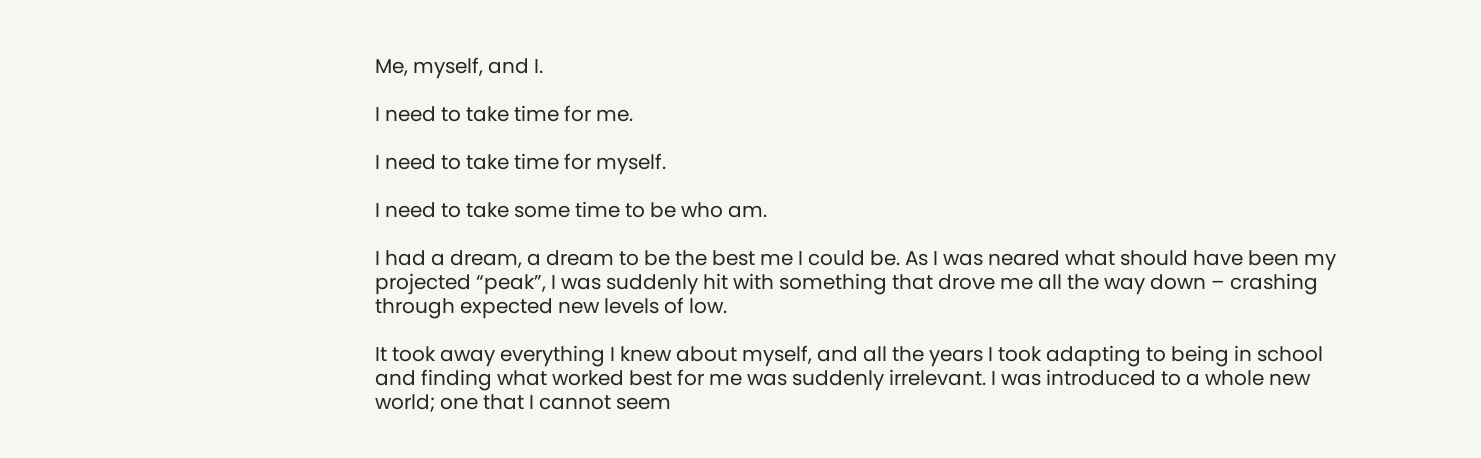Me, myself, and I.

I need to take time for me.

I need to take time for myself.

I need to take some time to be who am.

I had a dream, a dream to be the best me I could be. As I was neared what should have been my projected “peak”, I was suddenly hit with something that drove me all the way down – crashing through expected new levels of low.

It took away everything I knew about myself, and all the years I took adapting to being in school and finding what worked best for me was suddenly irrelevant. I was introduced to a whole new world; one that I cannot seem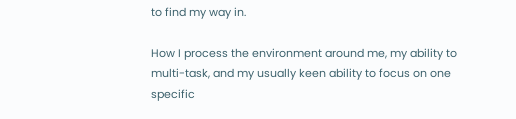to find my way in.

How I process the environment around me, my ability to multi-task, and my usually keen ability to focus on one specific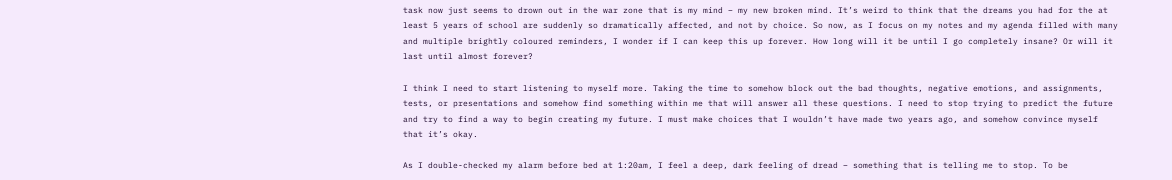task now just seems to drown out in the war zone that is my mind – my new broken mind. It’s weird to think that the dreams you had for the at least 5 years of school are suddenly so dramatically affected, and not by choice. So now, as I focus on my notes and my agenda filled with many and multiple brightly coloured reminders, I wonder if I can keep this up forever. How long will it be until I go completely insane? Or will it last until almost forever?

I think I need to start listening to myself more. Taking the time to somehow block out the bad thoughts, negative emotions, and assignments, tests, or presentations and somehow find something within me that will answer all these questions. I need to stop trying to predict the future and try to find a way to begin creating my future. I must make choices that I wouldn’t have made two years ago, and somehow convince myself that it’s okay.

As I double-checked my alarm before bed at 1:20am, I feel a deep, dark feeling of dread – something that is telling me to stop. To be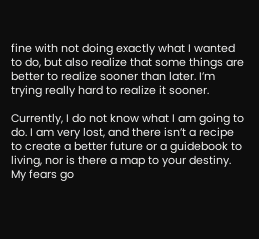fine with not doing exactly what I wanted to do, but also realize that some things are better to realize sooner than later. I’m trying really hard to realize it sooner.

Currently, I do not know what I am going to do. I am very lost, and there isn’t a recipe to create a better future or a guidebook to living, nor is there a map to your destiny. My fears go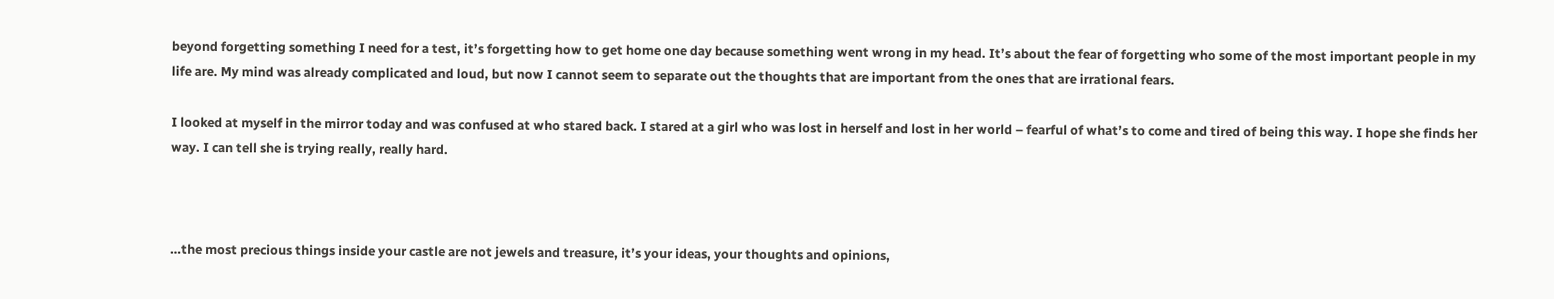beyond forgetting something I need for a test, it’s forgetting how to get home one day because something went wrong in my head. It’s about the fear of forgetting who some of the most important people in my life are. My mind was already complicated and loud, but now I cannot seem to separate out the thoughts that are important from the ones that are irrational fears.

I looked at myself in the mirror today and was confused at who stared back. I stared at a girl who was lost in herself and lost in her world – fearful of what’s to come and tired of being this way. I hope she finds her way. I can tell she is trying really, really hard.



…the most precious things inside your castle are not jewels and treasure, it’s your ideas, your thoughts and opinions,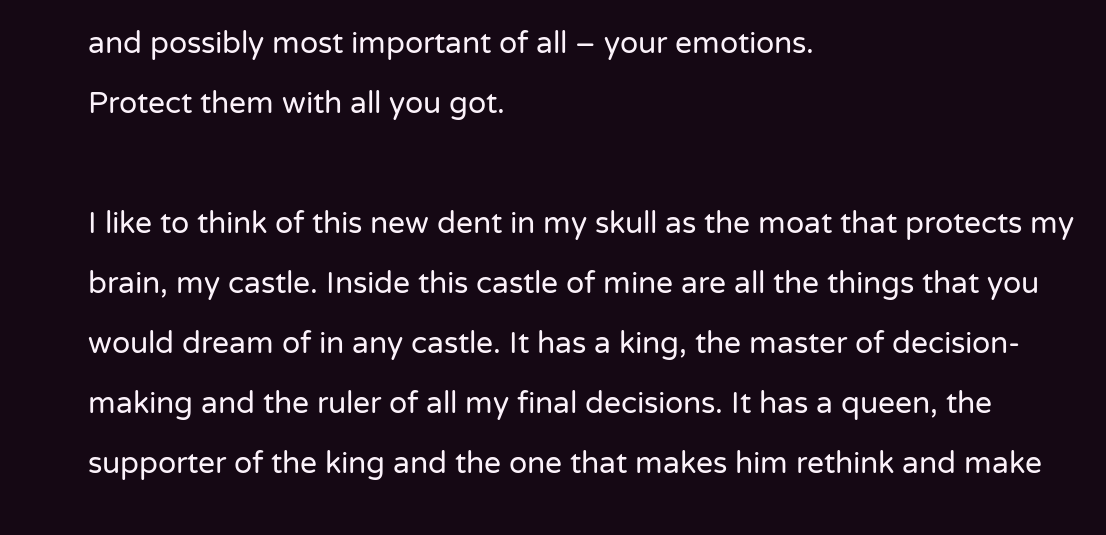and possibly most important of all – your emotions.
Protect them with all you got.

I like to think of this new dent in my skull as the moat that protects my brain, my castle. Inside this castle of mine are all the things that you would dream of in any castle. It has a king, the master of decision-making and the ruler of all my final decisions. It has a queen, the supporter of the king and the one that makes him rethink and make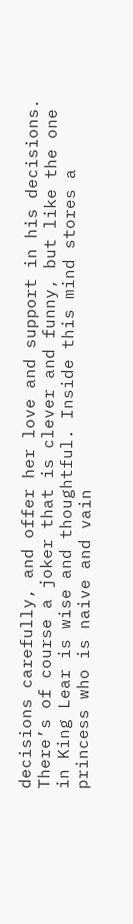decisions carefully, and offer her love and support in his decisions. There’s of course a joker that is clever and funny, but like the one in King Lear is wise and thoughtful. Inside this mind stores a princess who is naive and vain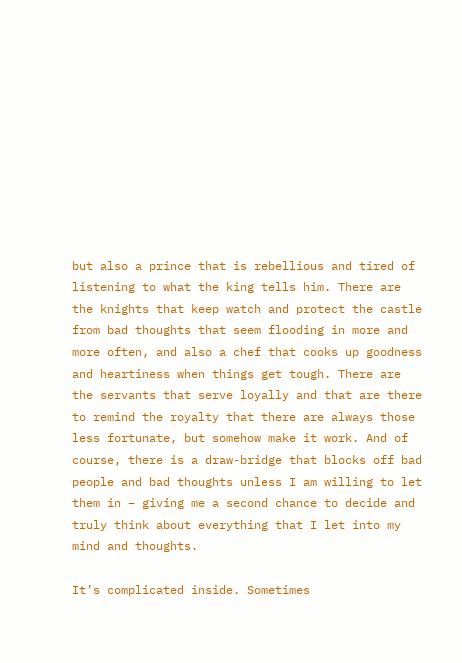but also a prince that is rebellious and tired of listening to what the king tells him. There are the knights that keep watch and protect the castle from bad thoughts that seem flooding in more and more often, and also a chef that cooks up goodness and heartiness when things get tough. There are the servants that serve loyally and that are there to remind the royalty that there are always those less fortunate, but somehow make it work. And of course, there is a draw-bridge that blocks off bad people and bad thoughts unless I am willing to let them in – giving me a second chance to decide and truly think about everything that I let into my mind and thoughts.

It’s complicated inside. Sometimes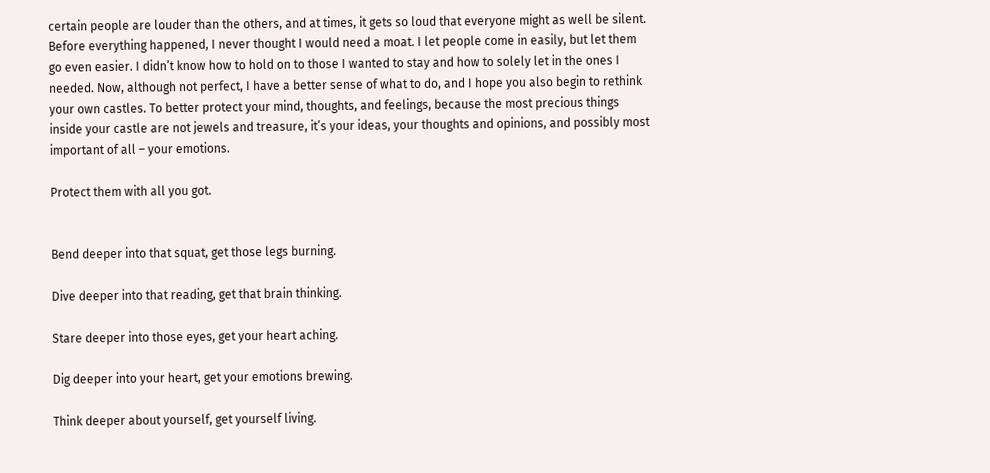certain people are louder than the others, and at times, it gets so loud that everyone might as well be silent. Before everything happened, I never thought I would need a moat. I let people come in easily, but let them go even easier. I didn’t know how to hold on to those I wanted to stay and how to solely let in the ones I needed. Now, although not perfect, I have a better sense of what to do, and I hope you also begin to rethink your own castles. To better protect your mind, thoughts, and feelings, because the most precious things inside your castle are not jewels and treasure, it’s your ideas, your thoughts and opinions, and possibly most important of all – your emotions.

Protect them with all you got.


Bend deeper into that squat, get those legs burning.

Dive deeper into that reading, get that brain thinking.

Stare deeper into those eyes, get your heart aching.

Dig deeper into your heart, get your emotions brewing.

Think deeper about yourself, get yourself living.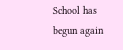School has begun again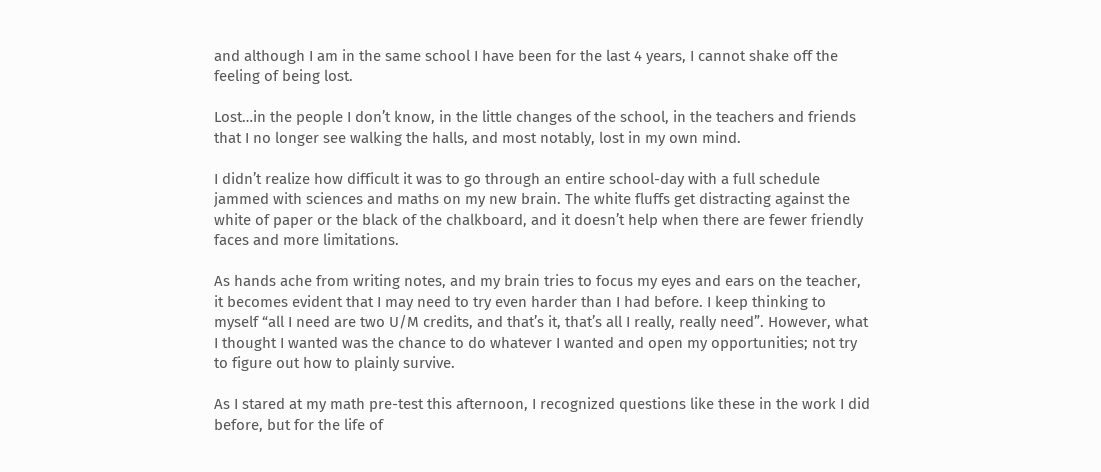and although I am in the same school I have been for the last 4 years, I cannot shake off the feeling of being lost.

Lost…in the people I don’t know, in the little changes of the school, in the teachers and friends that I no longer see walking the halls, and most notably, lost in my own mind.

I didn’t realize how difficult it was to go through an entire school-day with a full schedule jammed with sciences and maths on my new brain. The white fluffs get distracting against the white of paper or the black of the chalkboard, and it doesn’t help when there are fewer friendly faces and more limitations.

As hands ache from writing notes, and my brain tries to focus my eyes and ears on the teacher, it becomes evident that I may need to try even harder than I had before. I keep thinking to myself “all I need are two U/M credits, and that’s it, that’s all I really, really need”. However, what I thought I wanted was the chance to do whatever I wanted and open my opportunities; not try to figure out how to plainly survive.

As I stared at my math pre-test this afternoon, I recognized questions like these in the work I did before, but for the life of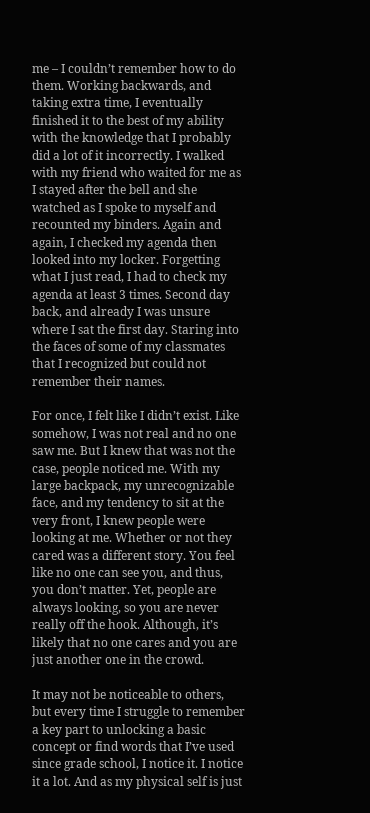me – I couldn’t remember how to do them. Working backwards, and taking extra time, I eventually finished it to the best of my ability with the knowledge that I probably did a lot of it incorrectly. I walked with my friend who waited for me as I stayed after the bell and she watched as I spoke to myself and recounted my binders. Again and again, I checked my agenda then looked into my locker. Forgetting what I just read, I had to check my agenda at least 3 times. Second day back, and already I was unsure where I sat the first day. Staring into the faces of some of my classmates that I recognized but could not remember their names.

For once, I felt like I didn’t exist. Like somehow, I was not real and no one saw me. But I knew that was not the case, people noticed me. With my large backpack, my unrecognizable face, and my tendency to sit at the very front, I knew people were looking at me. Whether or not they cared was a different story. You feel like no one can see you, and thus, you don’t matter. Yet, people are always looking, so you are never really off the hook. Although, it’s likely that no one cares and you are just another one in the crowd.

It may not be noticeable to others, but every time I struggle to remember a key part to unlocking a basic concept or find words that I’ve used since grade school, I notice it. I notice it a lot. And as my physical self is just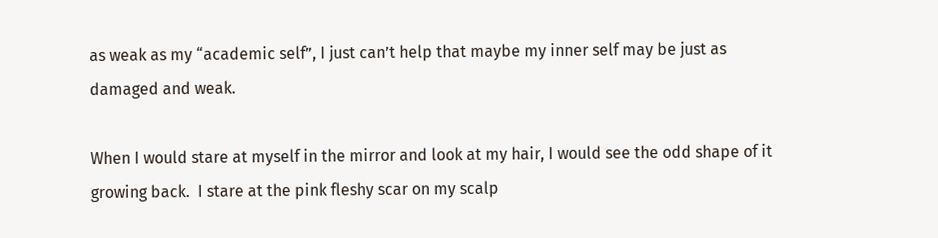as weak as my “academic self”, I just can’t help that maybe my inner self may be just as damaged and weak.

When I would stare at myself in the mirror and look at my hair, I would see the odd shape of it growing back.  I stare at the pink fleshy scar on my scalp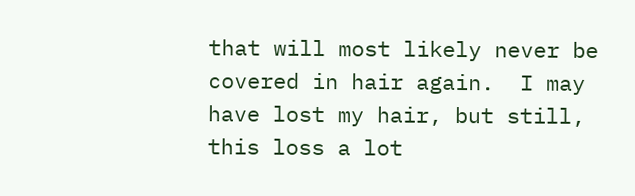that will most likely never be covered in hair again.  I may have lost my hair, but still, this loss a lot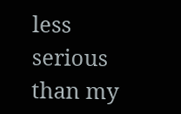less serious than my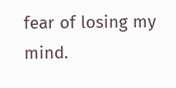fear of losing my mind.